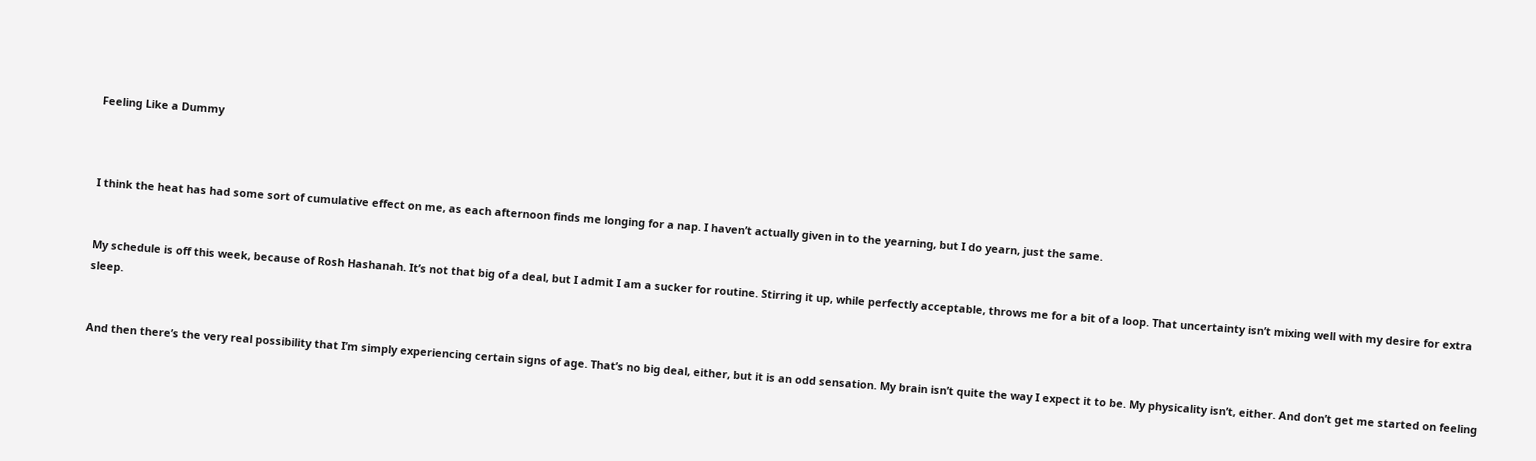Feeling Like a Dummy



I think the heat has had some sort of cumulative effect on me, as each afternoon finds me longing for a nap. I haven’t actually given in to the yearning, but I do yearn, just the same.


My schedule is off this week, because of Rosh Hashanah. It’s not that big of a deal, but I admit I am a sucker for routine. Stirring it up, while perfectly acceptable, throws me for a bit of a loop. That uncertainty isn’t mixing well with my desire for extra sleep.


And then there’s the very real possibility that I’m simply experiencing certain signs of age. That’s no big deal, either, but it is an odd sensation. My brain isn’t quite the way I expect it to be. My physicality isn’t, either. And don’t get me started on feeling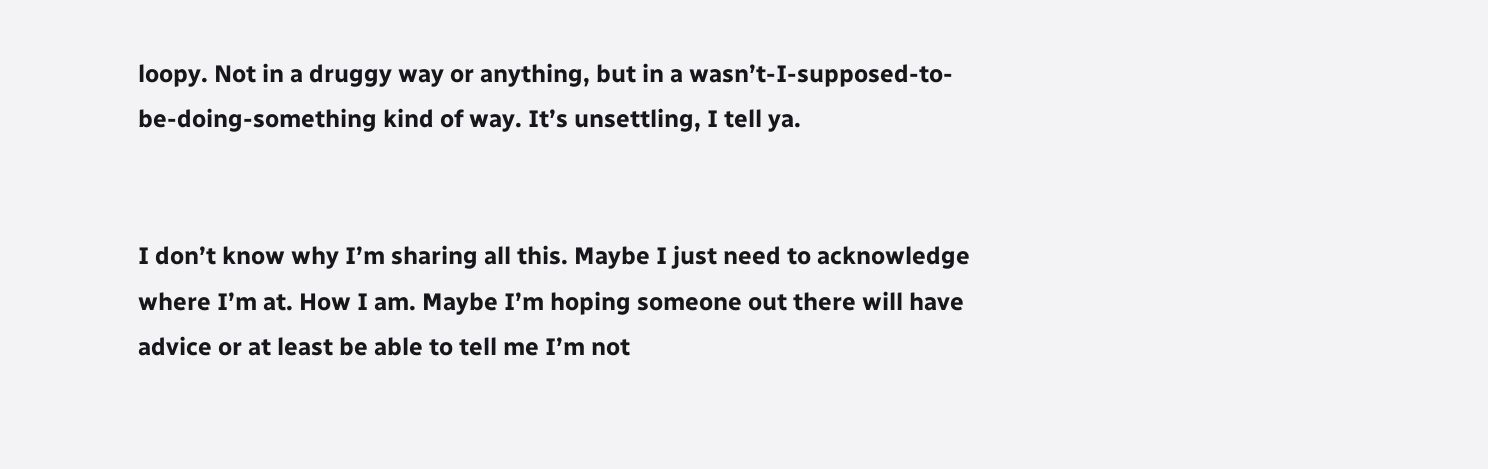loopy. Not in a druggy way or anything, but in a wasn’t-I-supposed-to-be-doing-something kind of way. It’s unsettling, I tell ya.


I don’t know why I’m sharing all this. Maybe I just need to acknowledge where I’m at. How I am. Maybe I’m hoping someone out there will have advice or at least be able to tell me I’m not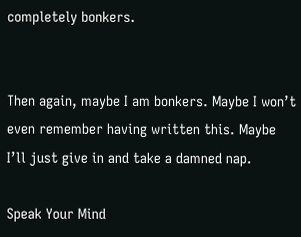completely bonkers.


Then again, maybe I am bonkers. Maybe I won’t even remember having written this. Maybe I’ll just give in and take a damned nap.

Speak Your Mind